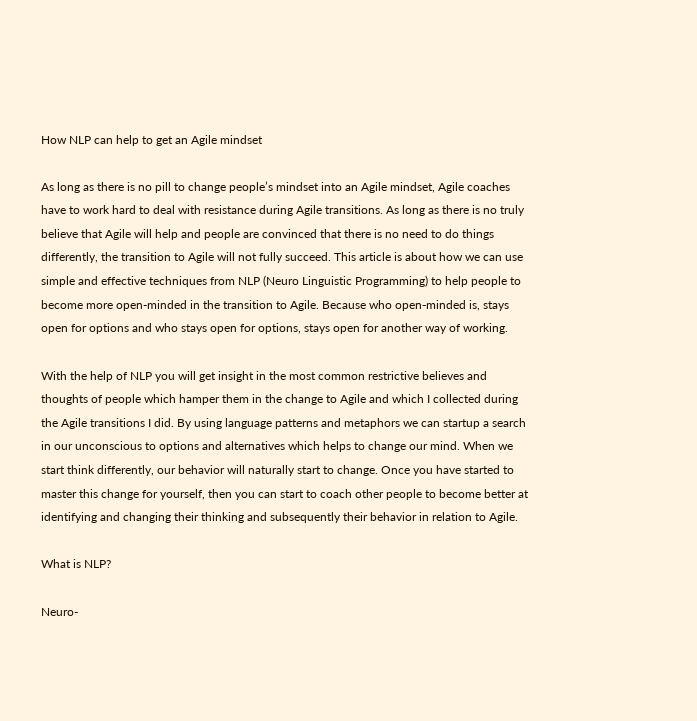How NLP can help to get an Agile mindset

As long as there is no pill to change people’s mindset into an Agile mindset, Agile coaches have to work hard to deal with resistance during Agile transitions. As long as there is no truly believe that Agile will help and people are convinced that there is no need to do things differently, the transition to Agile will not fully succeed. This article is about how we can use simple and effective techniques from NLP (Neuro Linguistic Programming) to help people to become more open-minded in the transition to Agile. Because who open-minded is, stays open for options and who stays open for options, stays open for another way of working.

With the help of NLP you will get insight in the most common restrictive believes and thoughts of people which hamper them in the change to Agile and which I collected during the Agile transitions I did. By using language patterns and metaphors we can startup a search in our unconscious to options and alternatives which helps to change our mind. When we start think differently, our behavior will naturally start to change. Once you have started to master this change for yourself, then you can start to coach other people to become better at identifying and changing their thinking and subsequently their behavior in relation to Agile.

What is NLP?

Neuro-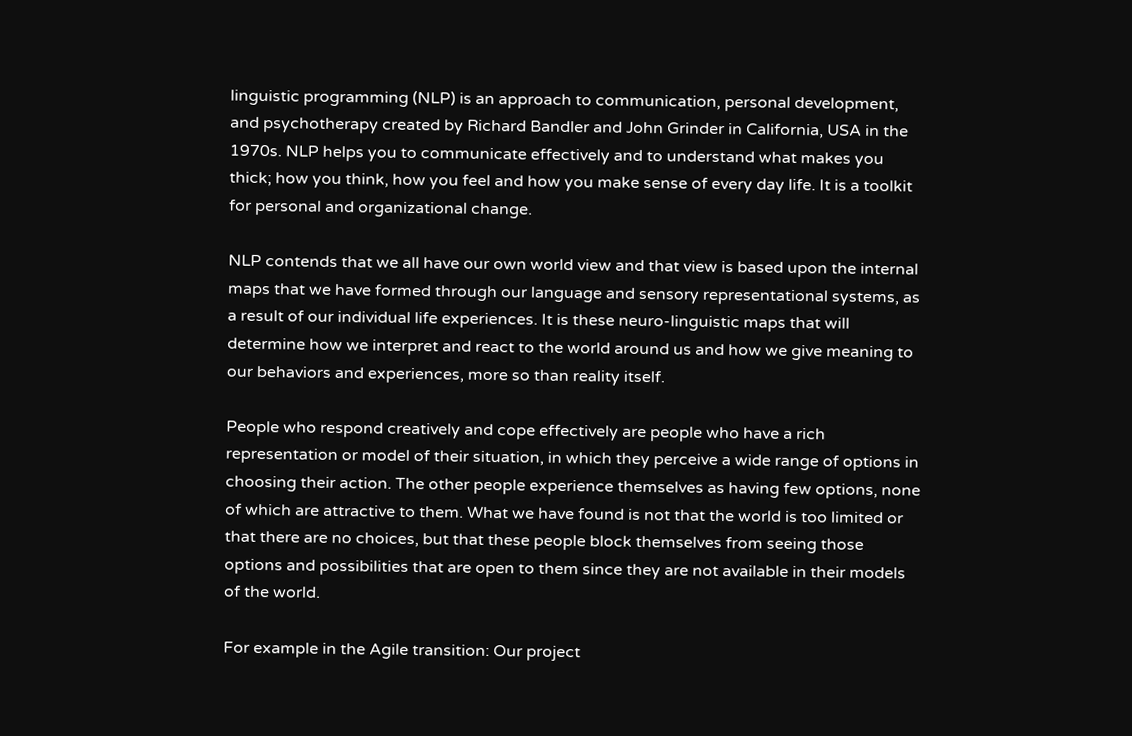linguistic programming (NLP) is an approach to communication, personal development, and psychotherapy created by Richard Bandler and John Grinder in California, USA in the 1970s. NLP helps you to communicate effectively and to understand what makes you thick; how you think, how you feel and how you make sense of every day life. It is a toolkit for personal and organizational change.

NLP contends that we all have our own world view and that view is based upon the internal maps that we have formed through our language and sensory representational systems, as a result of our individual life experiences. It is these neuro-linguistic maps that will determine how we interpret and react to the world around us and how we give meaning to our behaviors and experiences, more so than reality itself.

People who respond creatively and cope effectively are people who have a rich representation or model of their situation, in which they perceive a wide range of options in choosing their action. The other people experience themselves as having few options, none of which are attractive to them. What we have found is not that the world is too limited or that there are no choices, but that these people block themselves from seeing those options and possibilities that are open to them since they are not available in their models of the world.

For example in the Agile transition: Our project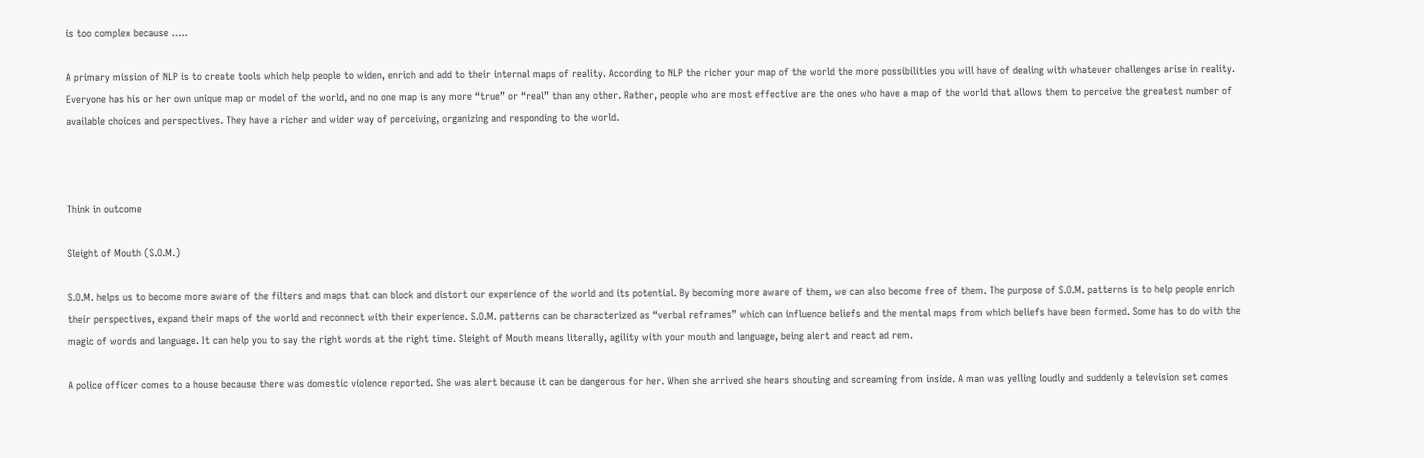is too complex because …..

A primary mission of NLP is to create tools which help people to widen, enrich and add to their internal maps of reality. According to NLP the richer your map of the world the more possibilities you will have of dealing with whatever challenges arise in reality. Everyone has his or her own unique map or model of the world, and no one map is any more “true” or “real” than any other. Rather, people who are most effective are the ones who have a map of the world that allows them to perceive the greatest number of available choices and perspectives. They have a richer and wider way of perceiving, organizing and responding to the world.



Think in outcome

Sleight of Mouth (S.O.M.)

S.O.M. helps us to become more aware of the filters and maps that can block and distort our experience of the world and its potential. By becoming more aware of them, we can also become free of them. The purpose of S.O.M. patterns is to help people enrich their perspectives, expand their maps of the world and reconnect with their experience. S.O.M. patterns can be characterized as “verbal reframes” which can influence beliefs and the mental maps from which beliefs have been formed. Some has to do with the magic of words and language. It can help you to say the right words at the right time. Sleight of Mouth means literally, agility with your mouth and language, being alert and react ad rem.

A police officer comes to a house because there was domestic violence reported. She was alert because it can be dangerous for her. When she arrived she hears shouting and screaming from inside. A man was yelling loudly and suddenly a television set comes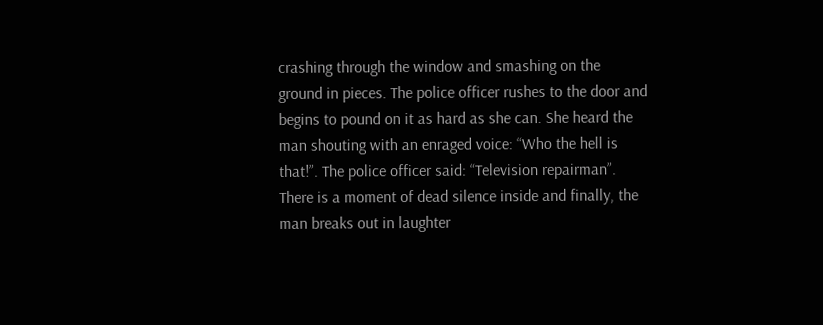crashing through the window and smashing on the ground in pieces. The police officer rushes to the door and begins to pound on it as hard as she can. She heard the man shouting with an enraged voice: “Who the hell is that!”. The police officer said: “Television repairman”. There is a moment of dead silence inside and finally, the man breaks out in laughter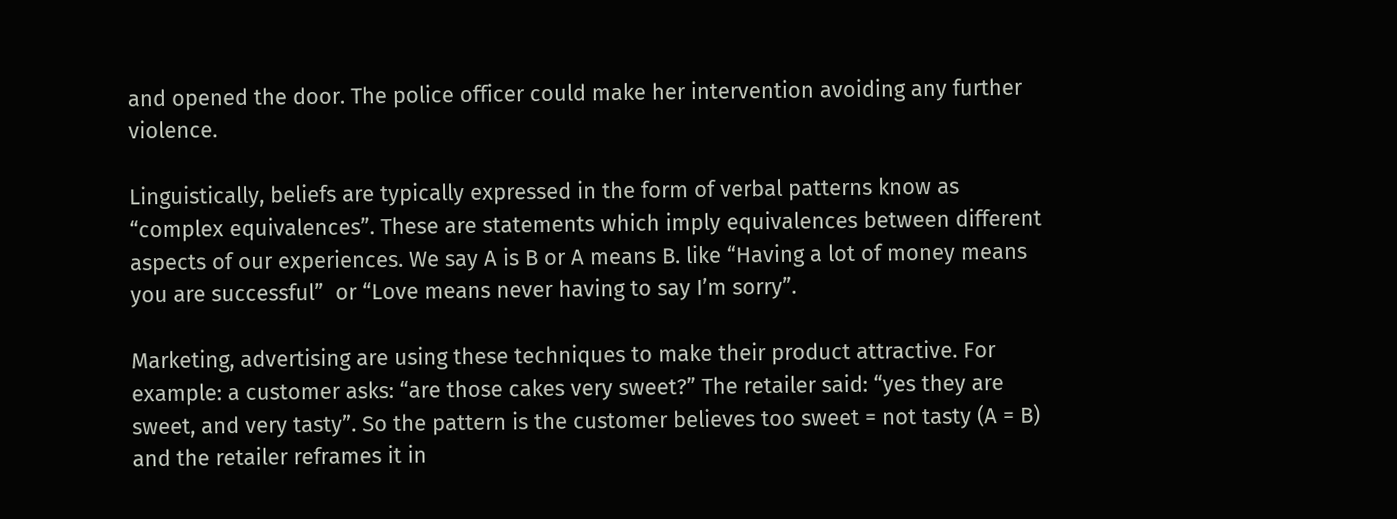and opened the door. The police officer could make her intervention avoiding any further violence.

Linguistically, beliefs are typically expressed in the form of verbal patterns know as “complex equivalences”. These are statements which imply equivalences between different aspects of our experiences. We say A is B or A means B. like “Having a lot of money means you are successful”  or “Love means never having to say I’m sorry”.

Marketing, advertising are using these techniques to make their product attractive. For example: a customer asks: “are those cakes very sweet?” The retailer said: “yes they are sweet, and very tasty”. So the pattern is the customer believes too sweet = not tasty (A = B) and the retailer reframes it in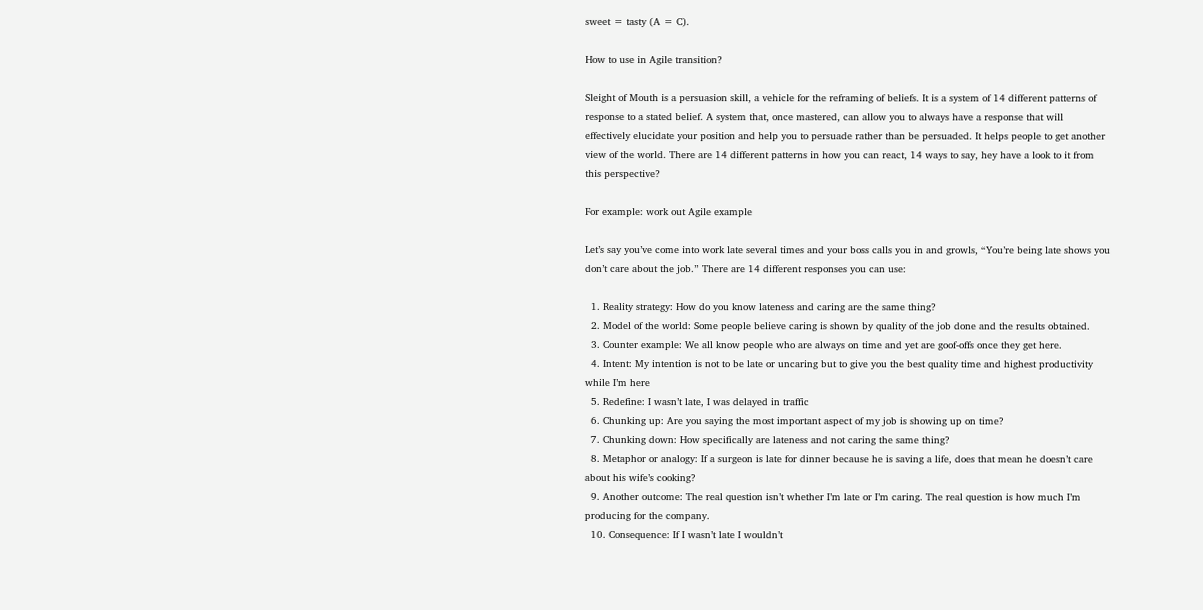sweet = tasty (A = C).

How to use in Agile transition?

Sleight of Mouth is a persuasion skill, a vehicle for the reframing of beliefs. It is a system of 14 different patterns of response to a stated belief. A system that, once mastered, can allow you to always have a response that will effectively elucidate your position and help you to persuade rather than be persuaded. It helps people to get another view of the world. There are 14 different patterns in how you can react, 14 ways to say, hey have a look to it from this perspective?

For example: work out Agile example

Let’s say you’ve come into work late several times and your boss calls you in and growls, “You’re being late shows you don’t care about the job.” There are 14 different responses you can use:

  1. Reality strategy: How do you know lateness and caring are the same thing?
  2. Model of the world: Some people believe caring is shown by quality of the job done and the results obtained.
  3. Counter example: We all know people who are always on time and yet are goof-offs once they get here.
  4. Intent: My intention is not to be late or uncaring but to give you the best quality time and highest productivity while I’m here
  5. Redefine: I wasn’t late, I was delayed in traffic
  6. Chunking up: Are you saying the most important aspect of my job is showing up on time?
  7. Chunking down: How specifically are lateness and not caring the same thing?
  8. Metaphor or analogy: If a surgeon is late for dinner because he is saving a life, does that mean he doesn’t care about his wife’s cooking?
  9. Another outcome: The real question isn’t whether I’m late or I’m caring. The real question is how much I’m producing for the company.
  10. Consequence: If I wasn’t late I wouldn’t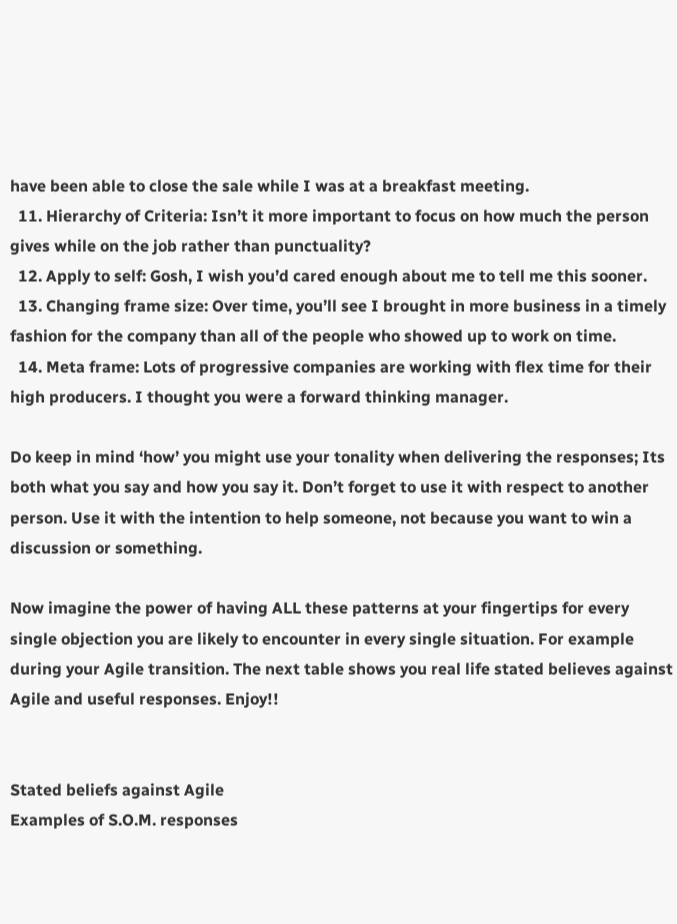have been able to close the sale while I was at a breakfast meeting.
  11. Hierarchy of Criteria: Isn’t it more important to focus on how much the person gives while on the job rather than punctuality?
  12. Apply to self: Gosh, I wish you’d cared enough about me to tell me this sooner.
  13. Changing frame size: Over time, you’ll see I brought in more business in a timely fashion for the company than all of the people who showed up to work on time.
  14. Meta frame: Lots of progressive companies are working with flex time for their high producers. I thought you were a forward thinking manager.

Do keep in mind ‘how’ you might use your tonality when delivering the responses; Its both what you say and how you say it. Don’t forget to use it with respect to another person. Use it with the intention to help someone, not because you want to win a discussion or something.

Now imagine the power of having ALL these patterns at your fingertips for every single objection you are likely to encounter in every single situation. For example during your Agile transition. The next table shows you real life stated believes against Agile and useful responses. Enjoy!!


Stated beliefs against Agile
Examples of S.O.M. responses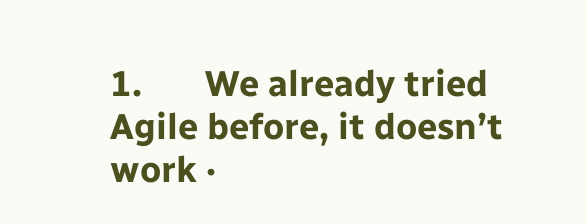1.       We already tried Agile before, it doesn’t work ·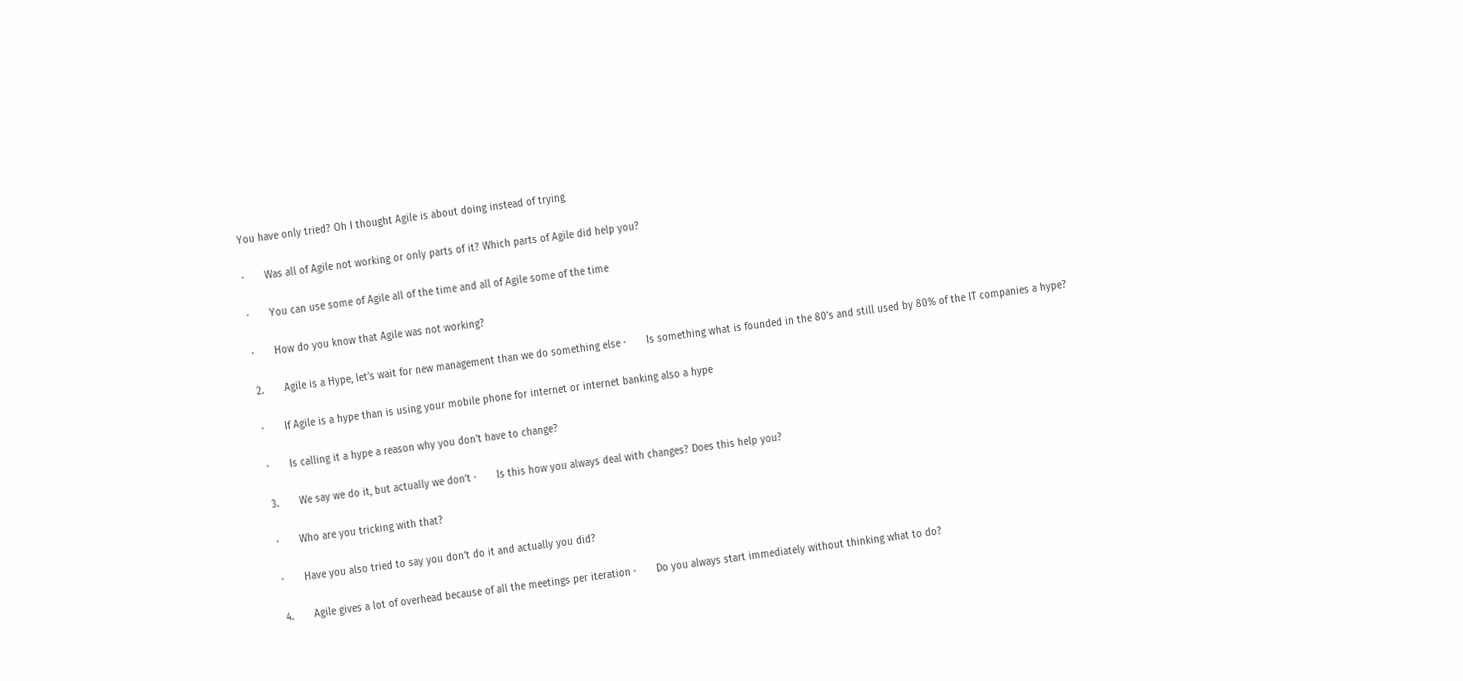You have only tried? Oh I thought Agile is about doing instead of trying

·       Was all of Agile not working or only parts of it? Which parts of Agile did help you?

·       You can use some of Agile all of the time and all of Agile some of the time

·       How do you know that Agile was not working?

2.       Agile is a Hype, let’s wait for new management than we do something else ·       Is something what is founded in the 80’s and still used by 80% of the IT companies a hype?

·       If Agile is a hype than is using your mobile phone for internet or internet banking also a hype

·       Is calling it a hype a reason why you don’t have to change?

3.       We say we do it, but actually we don’t ·       Is this how you always deal with changes? Does this help you?

·       Who are you tricking with that?

·       Have you also tried to say you don’t do it and actually you did?

4.       Agile gives a lot of overhead because of all the meetings per iteration ·       Do you always start immediately without thinking what to do?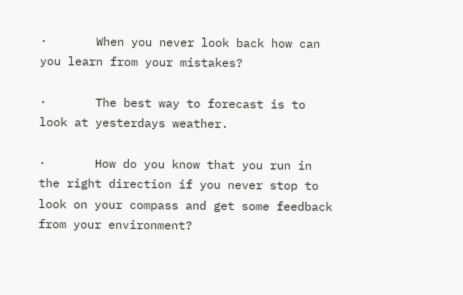·       When you never look back how can you learn from your mistakes?

·       The best way to forecast is to look at yesterdays weather.

·       How do you know that you run in the right direction if you never stop to look on your compass and get some feedback from your environment?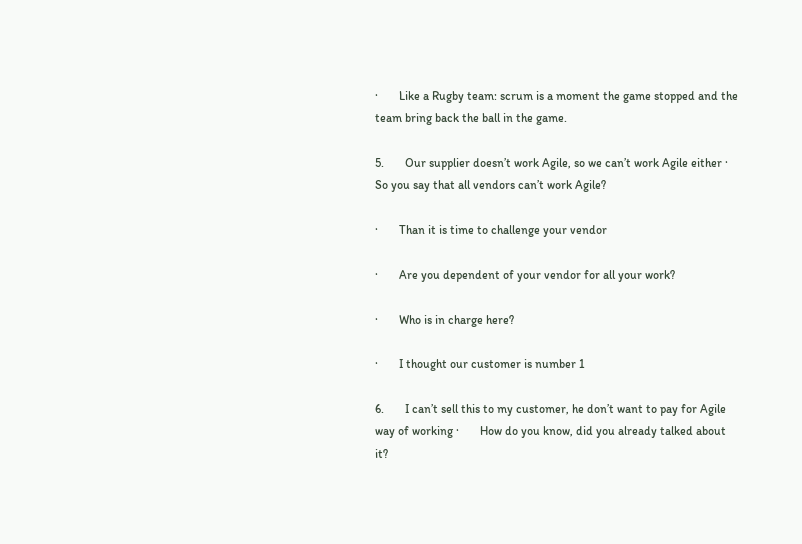·       Like a Rugby team: scrum is a moment the game stopped and the team bring back the ball in the game.

5.       Our supplier doesn’t work Agile, so we can’t work Agile either ·       So you say that all vendors can’t work Agile?

·       Than it is time to challenge your vendor

·       Are you dependent of your vendor for all your work?

·       Who is in charge here?

·       I thought our customer is number 1

6.       I can’t sell this to my customer, he don’t want to pay for Agile way of working ·       How do you know, did you already talked about it?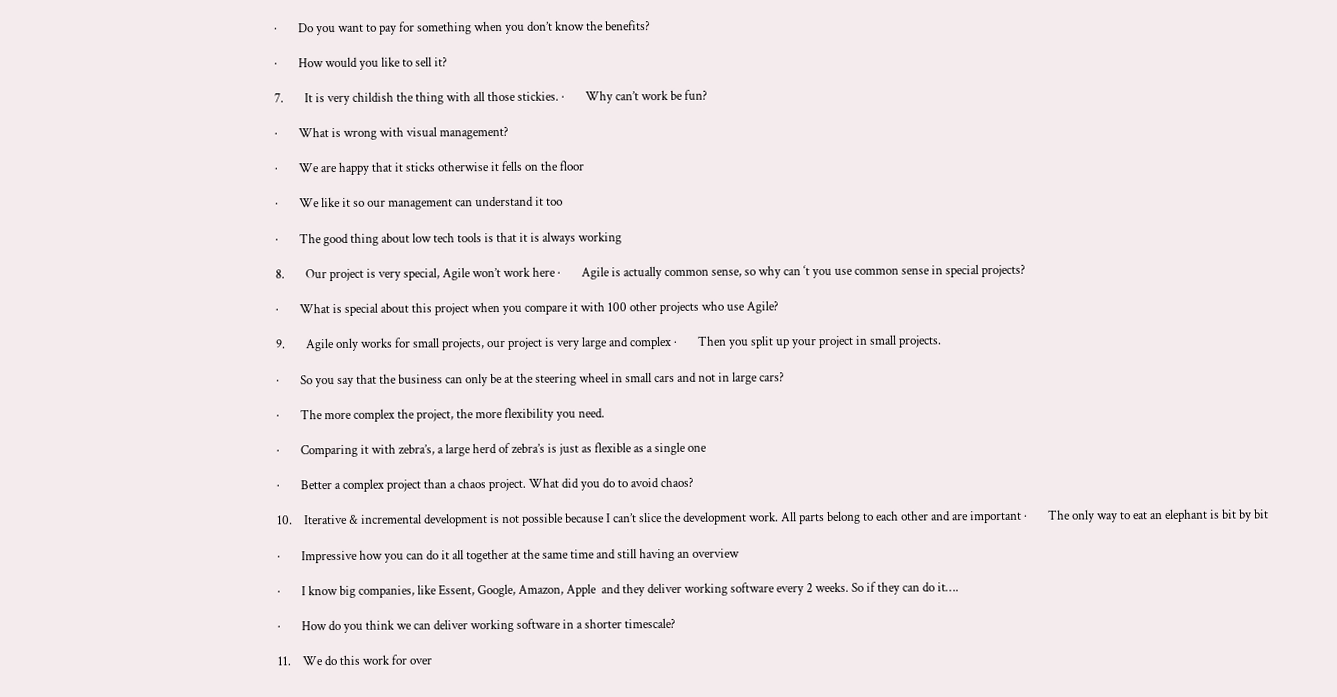·       Do you want to pay for something when you don’t know the benefits?

·       How would you like to sell it?

7.       It is very childish the thing with all those stickies. ·       Why can’t work be fun?

·       What is wrong with visual management?

·       We are happy that it sticks otherwise it fells on the floor

·       We like it so our management can understand it too

·       The good thing about low tech tools is that it is always working

8.       Our project is very special, Agile won’t work here ·       Agile is actually common sense, so why can ‘t you use common sense in special projects?

·       What is special about this project when you compare it with 100 other projects who use Agile?

9.       Agile only works for small projects, our project is very large and complex ·       Then you split up your project in small projects.

·       So you say that the business can only be at the steering wheel in small cars and not in large cars?

·       The more complex the project, the more flexibility you need.

·       Comparing it with zebra’s, a large herd of zebra’s is just as flexible as a single one

·       Better a complex project than a chaos project. What did you do to avoid chaos?

10.    Iterative & incremental development is not possible because I can’t slice the development work. All parts belong to each other and are important ·       The only way to eat an elephant is bit by bit

·       Impressive how you can do it all together at the same time and still having an overview

·       I know big companies, like Essent, Google, Amazon, Apple  and they deliver working software every 2 weeks. So if they can do it….

·       How do you think we can deliver working software in a shorter timescale?

11.    We do this work for over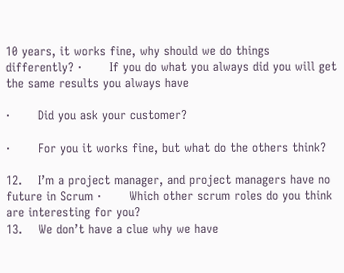10 years, it works fine, why should we do things differently? ·       If you do what you always did you will get the same results you always have

·       Did you ask your customer?

·       For you it works fine, but what do the others think?

12.    I’m a project manager, and project managers have no future in Scrum ·       Which other scrum roles do you think are interesting for you?
13.    We don’t have a clue why we have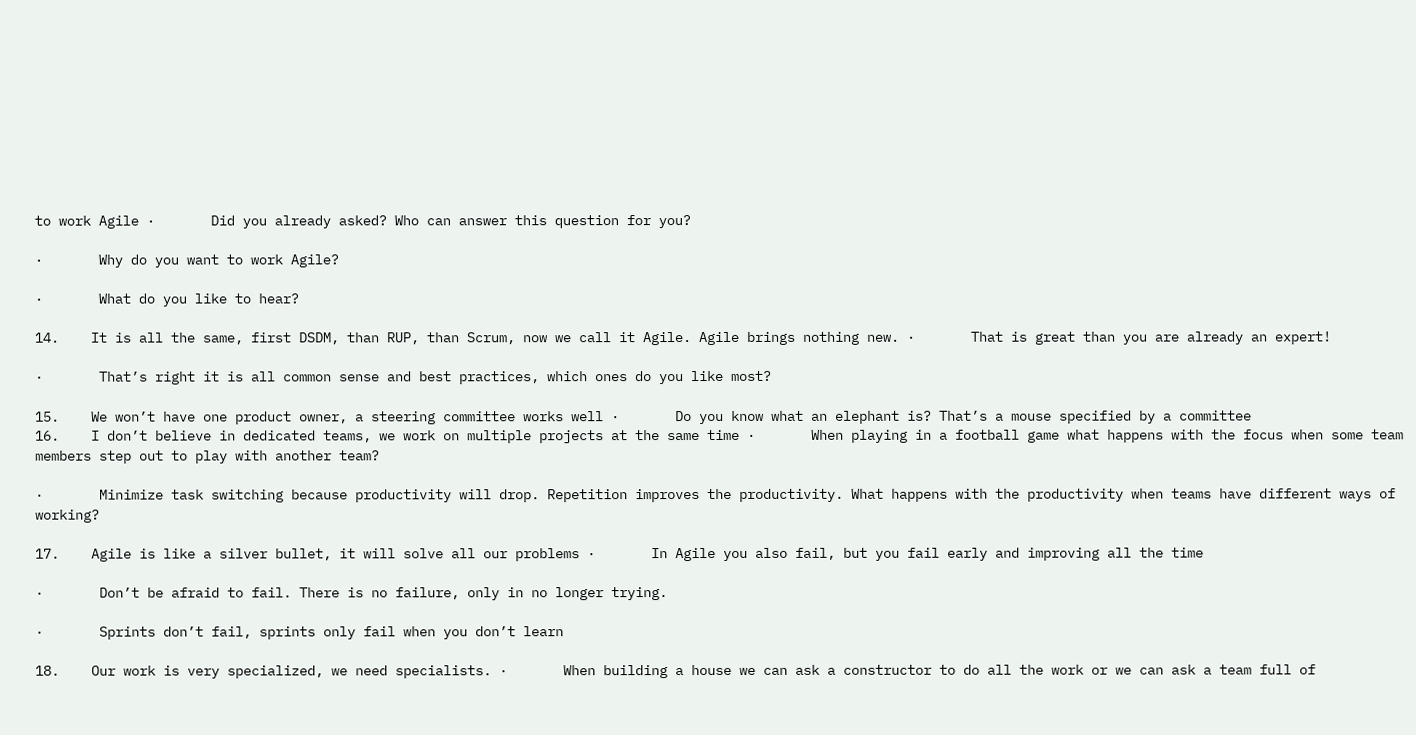to work Agile ·       Did you already asked? Who can answer this question for you?

·       Why do you want to work Agile?

·       What do you like to hear?

14.    It is all the same, first DSDM, than RUP, than Scrum, now we call it Agile. Agile brings nothing new. ·       That is great than you are already an expert!

·       That’s right it is all common sense and best practices, which ones do you like most?

15.    We won’t have one product owner, a steering committee works well ·       Do you know what an elephant is? That’s a mouse specified by a committee
16.    I don’t believe in dedicated teams, we work on multiple projects at the same time ·       When playing in a football game what happens with the focus when some team members step out to play with another team?

·       Minimize task switching because productivity will drop. Repetition improves the productivity. What happens with the productivity when teams have different ways of working?

17.    Agile is like a silver bullet, it will solve all our problems ·       In Agile you also fail, but you fail early and improving all the time

·       Don’t be afraid to fail. There is no failure, only in no longer trying.

·       Sprints don’t fail, sprints only fail when you don’t learn

18.    Our work is very specialized, we need specialists. ·       When building a house we can ask a constructor to do all the work or we can ask a team full of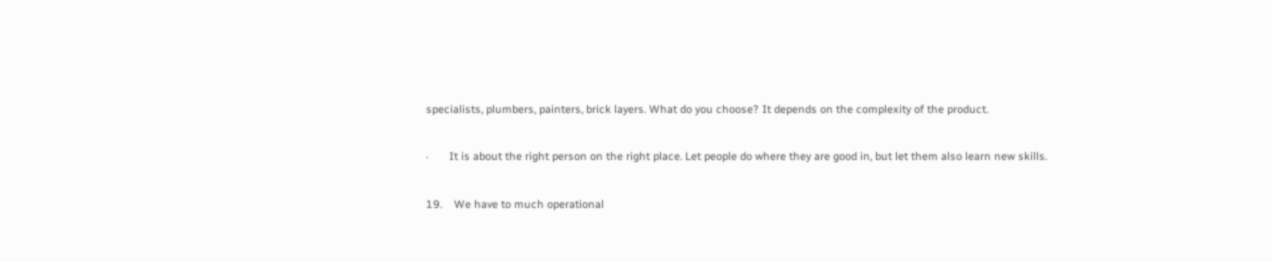specialists, plumbers, painters, brick layers. What do you choose? It depends on the complexity of the product.

·       It is about the right person on the right place. Let people do where they are good in, but let them also learn new skills.

19.    We have to much operational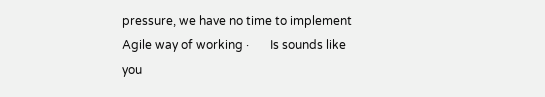pressure, we have no time to implement Agile way of working ·       Is sounds like you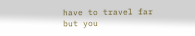have to travel far but you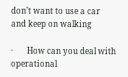don’t want to use a car and keep on walking

·       How can you deal with operational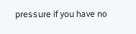pressure if you have no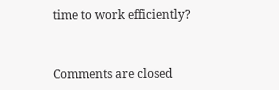time to work efficiently?


Comments are closed